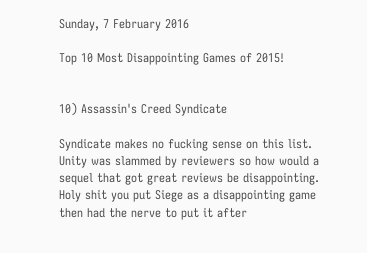Sunday, 7 February 2016

Top 10 Most Disappointing Games of 2015!


10) Assassin's Creed Syndicate

Syndicate makes no fucking sense on this list. Unity was slammed by reviewers so how would a sequel that got great reviews be disappointing. Holy shit you put Siege as a disappointing game then had the nerve to put it after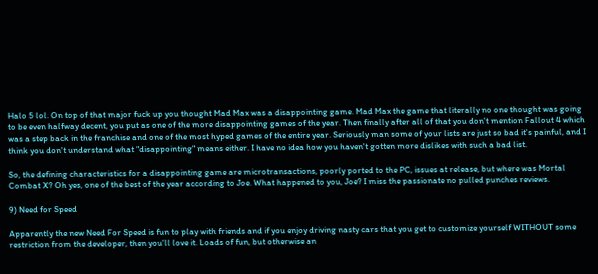Halo 5 lol. On top of that major fuck up you thought Mad Max was a disappointing game. Mad Max the game that literally no one thought was going to be even halfway decent, you put as one of the more disappointing games of the year. Then finally after all of that you don't mention Fallout 4 which was a step back in the franchise and one of the most hyped games of the entire year. Seriously man some of your lists are just so bad it's painful, and I think you don't understand what "disappointing" means either. I have no idea how you haven't gotten more dislikes with such a bad list.

So, the defining characteristics for a disappointing game are microtransactions, poorly ported to the PC, issues at release, but where was Mortal Combat X? Oh yes, one of the best of the year according to Joe. What happened to you, Joe? I miss the passionate no pulled punches reviews.

9) Need for Speed

Apparently the new Need For Speed is fun to play with friends and if you enjoy driving nasty cars that you get to customize yourself WITHOUT some restriction from the developer, then you'll love it. Loads of fun, but otherwise an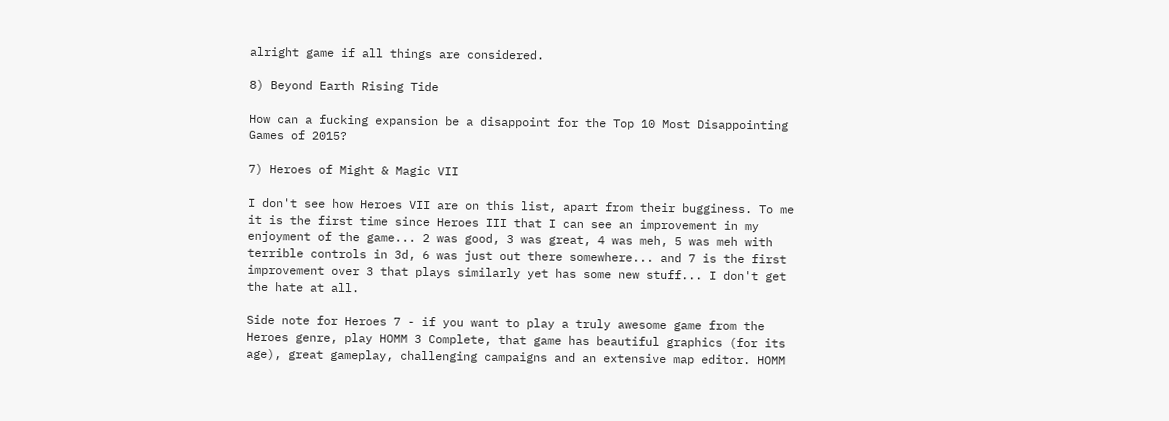alright game if all things are considered.

8) Beyond Earth Rising Tide

How can a fucking expansion be a disappoint for the Top 10 Most Disappointing Games of 2015?

7) Heroes of Might & Magic VII

I don't see how Heroes VII are on this list, apart from their bugginess. To me it is the first time since Heroes III that I can see an improvement in my enjoyment of the game... 2 was good, 3 was great, 4 was meh, 5 was meh with terrible controls in 3d, 6 was just out there somewhere... and 7 is the first improvement over 3 that plays similarly yet has some new stuff... I don't get the hate at all.

Side note for Heroes 7 - if you want to play a truly awesome game from the Heroes genre, play HOMM 3 Complete, that game has beautiful graphics (for its age), great gameplay, challenging campaigns and an extensive map editor. HOMM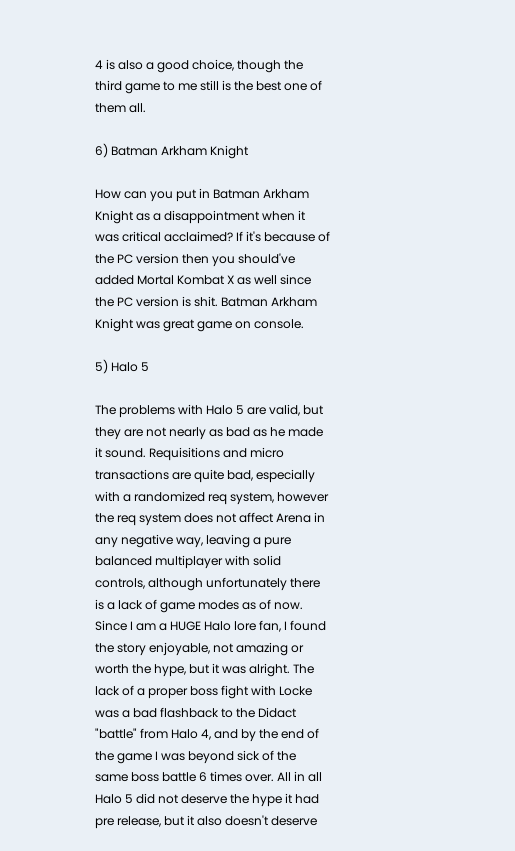4 is also a good choice, though the third game to me still is the best one of them all.

6) Batman Arkham Knight

How can you put in Batman Arkham Knight as a disappointment when it was critical acclaimed? If it's because of the PC version then you should've added Mortal Kombat X as well since the PC version is shit. Batman Arkham Knight was great game on console.

5) Halo 5

The problems with Halo 5 are valid, but they are not nearly as bad as he made it sound. Requisitions and micro transactions are quite bad, especially with a randomized req system, however the req system does not affect Arena in any negative way, leaving a pure balanced multiplayer with solid controls, although unfortunately there is a lack of game modes as of now. Since I am a HUGE Halo lore fan, I found the story enjoyable, not amazing or worth the hype, but it was alright. The lack of a proper boss fight with Locke was a bad flashback to the Didact "battle" from Halo 4, and by the end of the game I was beyond sick of the same boss battle 6 times over. All in all Halo 5 did not deserve the hype it had pre release, but it also doesn't deserve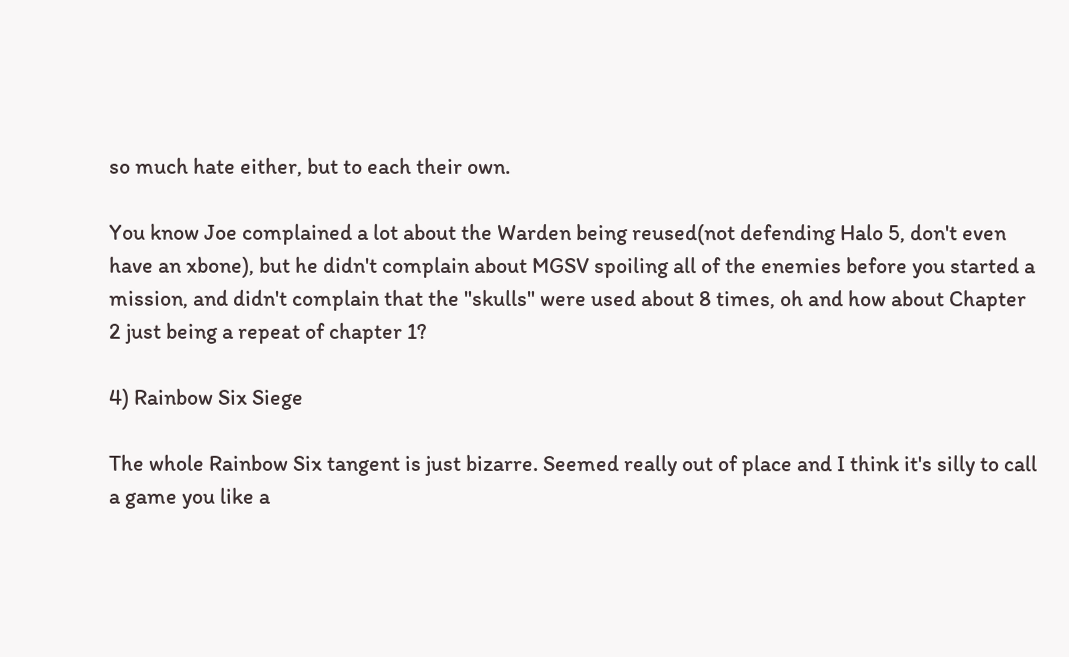so much hate either, but to each their own.

You know Joe complained a lot about the Warden being reused(not defending Halo 5, don't even have an xbone), but he didn't complain about MGSV spoiling all of the enemies before you started a mission, and didn't complain that the "skulls" were used about 8 times, oh and how about Chapter 2 just being a repeat of chapter 1?

4) Rainbow Six Siege

The whole Rainbow Six tangent is just bizarre. Seemed really out of place and I think it's silly to call a game you like a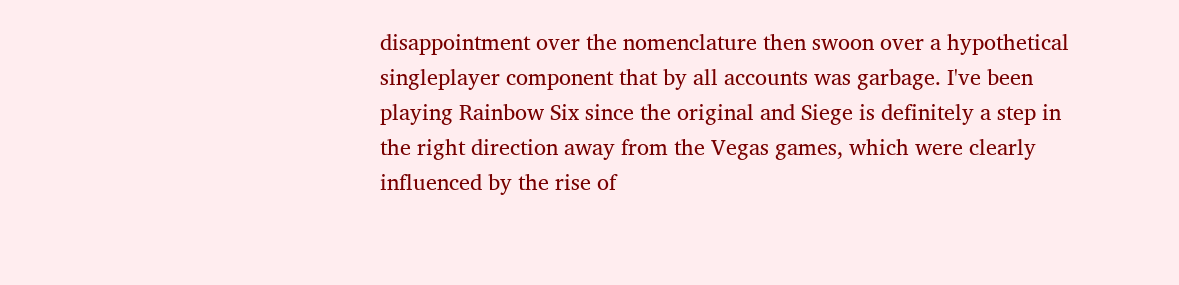disappointment over the nomenclature then swoon over a hypothetical singleplayer component that by all accounts was garbage. I've been playing Rainbow Six since the original and Siege is definitely a step in the right direction away from the Vegas games, which were clearly influenced by the rise of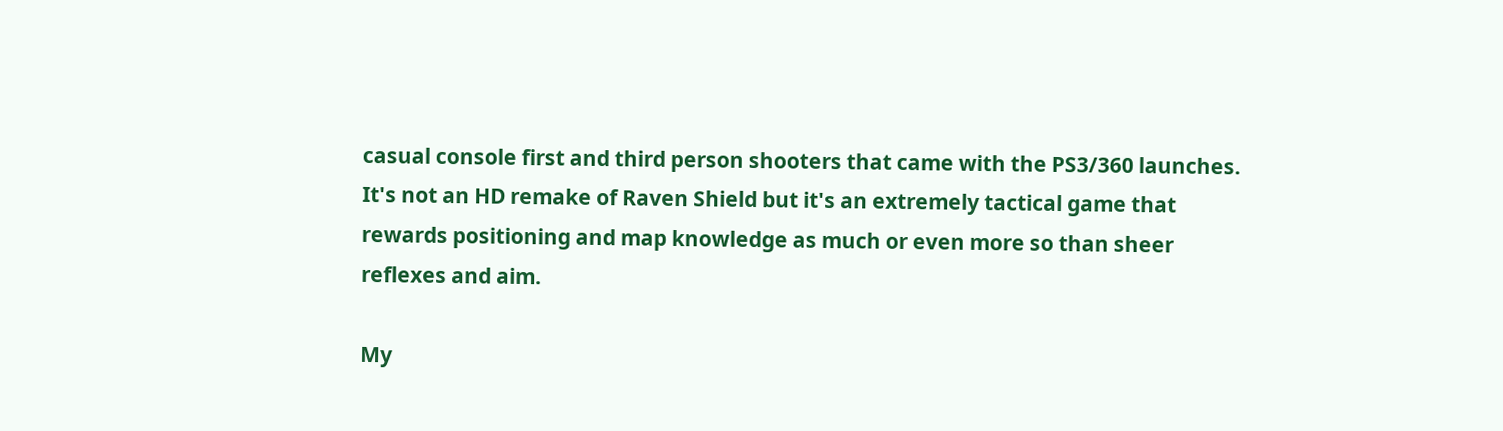casual console first and third person shooters that came with the PS3/360 launches. It's not an HD remake of Raven Shield but it's an extremely tactical game that rewards positioning and map knowledge as much or even more so than sheer reflexes and aim.

My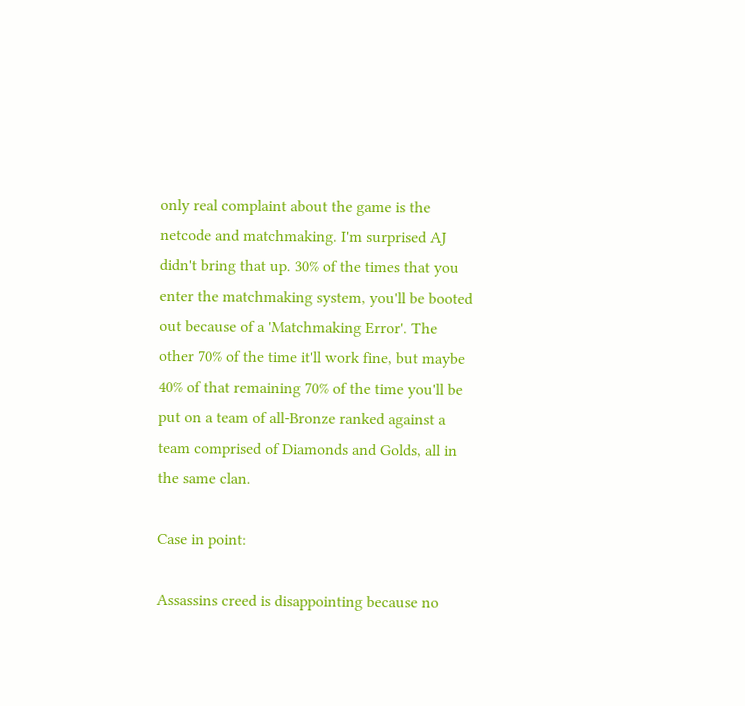only real complaint about the game is the netcode and matchmaking. I'm surprised AJ didn't bring that up. 30% of the times that you enter the matchmaking system, you'll be booted out because of a 'Matchmaking Error'. The other 70% of the time it'll work fine, but maybe 40% of that remaining 70% of the time you'll be put on a team of all-Bronze ranked against a team comprised of Diamonds and Golds, all in the same clan.

Case in point:

Assassins creed is disappointing because no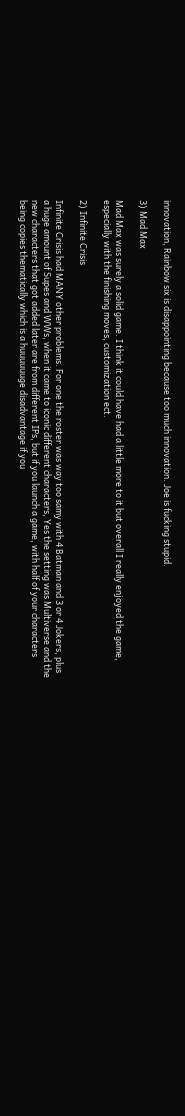innovation, Rainbow six is disappointing because too much innovation. Joe is fucking stupid.

3) Mad Max

Mad Max was surely a solid game. I think it could have had a little more to it but overall I really enjoyed the game, especially with the finishing moves, customization ect.

2) Infinite Crisis

Infinite Crisis had MANY other problems. For one the roster was way too samy with 4 Batman and 3 or 4 Jokers, plus a huge amount of Supes and WWs, when it came to iconic different characters, Yes the setting was Multiverse and the new characters that got added later are from different IPs, but if you launch a game, with half of your characters being copies thematically which is a huuuuuuge disadvantage if you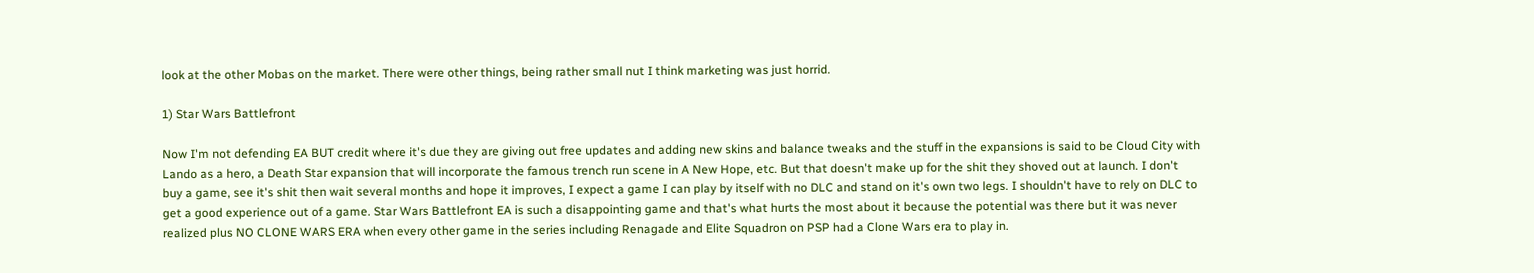look at the other Mobas on the market. There were other things, being rather small nut I think marketing was just horrid.

1) Star Wars Battlefront

Now I'm not defending EA BUT credit where it's due they are giving out free updates and adding new skins and balance tweaks and the stuff in the expansions is said to be Cloud City with Lando as a hero, a Death Star expansion that will incorporate the famous trench run scene in A New Hope, etc. But that doesn't make up for the shit they shoved out at launch. I don't buy a game, see it's shit then wait several months and hope it improves, I expect a game I can play by itself with no DLC and stand on it's own two legs. I shouldn't have to rely on DLC to get a good experience out of a game. Star Wars Battlefront EA is such a disappointing game and that's what hurts the most about it because the potential was there but it was never realized plus NO CLONE WARS ERA when every other game in the series including Renagade and Elite Squadron on PSP had a Clone Wars era to play in.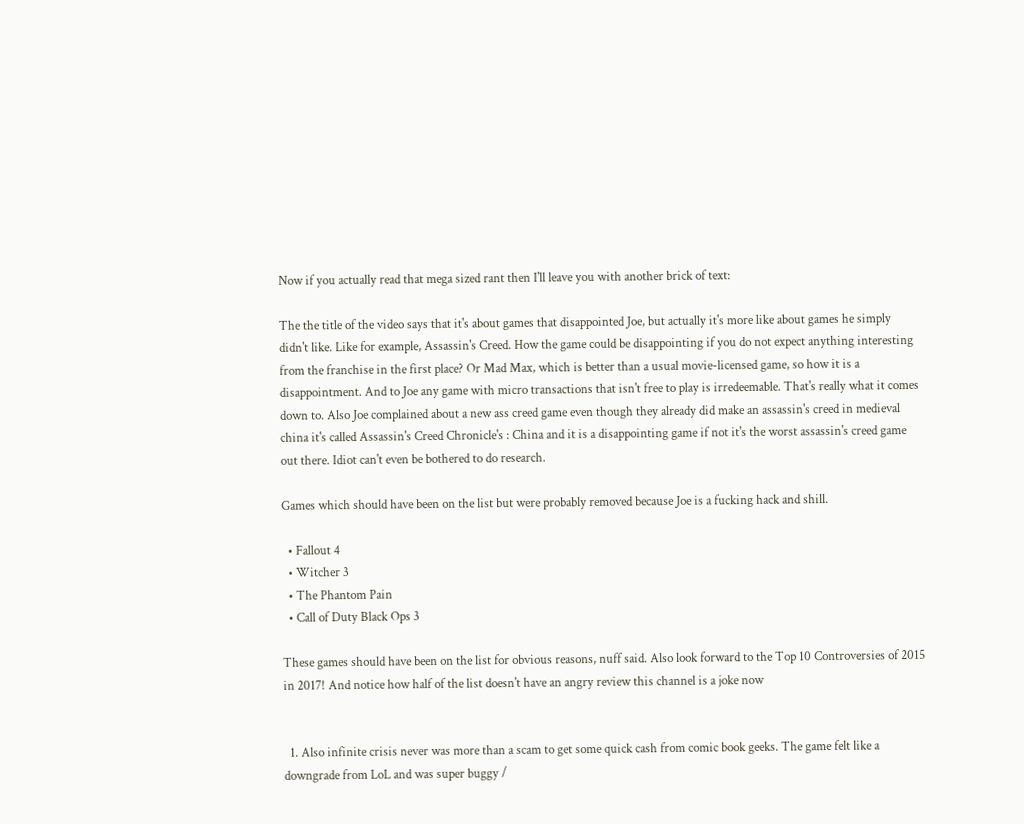Now if you actually read that mega sized rant then I'll leave you with another brick of text:

The the title of the video says that it's about games that disappointed Joe, but actually it's more like about games he simply didn't like. Like for example, Assassin's Creed. How the game could be disappointing if you do not expect anything interesting from the franchise in the first place? Or Mad Max, which is better than a usual movie-licensed game, so how it is a disappointment. And to Joe any game with micro transactions that isn't free to play is irredeemable. That's really what it comes down to. Also Joe complained about a new ass creed game even though they already did make an assassin's creed in medieval china it's called Assassin's Creed Chronicle's : China and it is a disappointing game if not it's the worst assassin's creed game out there. Idiot can't even be bothered to do research.

Games which should have been on the list but were probably removed because Joe is a fucking hack and shill.

  • Fallout 4
  • Witcher 3
  • The Phantom Pain
  • Call of Duty Black Ops 3

These games should have been on the list for obvious reasons, nuff said. Also look forward to the Top 10 Controversies of 2015 in 2017! And notice how half of the list doesn't have an angry review this channel is a joke now


  1. Also infinite crisis never was more than a scam to get some quick cash from comic book geeks. The game felt like a downgrade from LoL and was super buggy /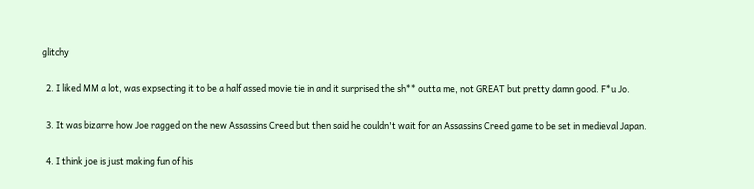glitchy

  2. I liked MM a lot, was expsecting it to be a half assed movie tie in and it surprised the sh** outta me, not GREAT but pretty damn good. F*u Jo.

  3. It was bizarre how Joe ragged on the new Assassins Creed but then said he couldn't wait for an Assassins Creed game to be set in medieval Japan.

  4. I think joe is just making fun of his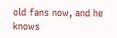old fans now, and he knows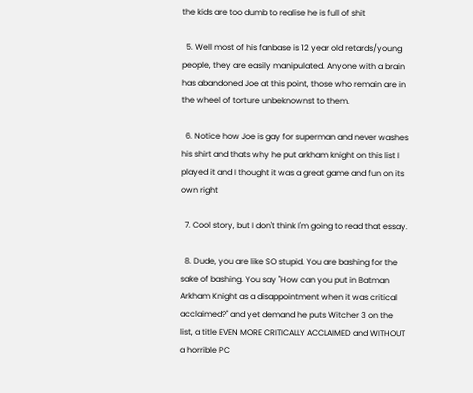the kids are too dumb to realise he is full of shit

  5. Well most of his fanbase is 12 year old retards/young people, they are easily manipulated. Anyone with a brain has abandoned Joe at this point, those who remain are in the wheel of torture unbeknownst to them.

  6. Notice how Joe is gay for superman and never washes his shirt and thats why he put arkham knight on this list I played it and I thought it was a great game and fun on its own right

  7. Cool story, but I don't think I'm going to read that essay.

  8. Dude, you are like SO stupid. You are bashing for the sake of bashing. You say "How can you put in Batman Arkham Knight as a disappointment when it was critical acclaimed?" and yet demand he puts Witcher 3 on the list, a title EVEN MORE CRITICALLY ACCLAIMED and WITHOUT a horrible PC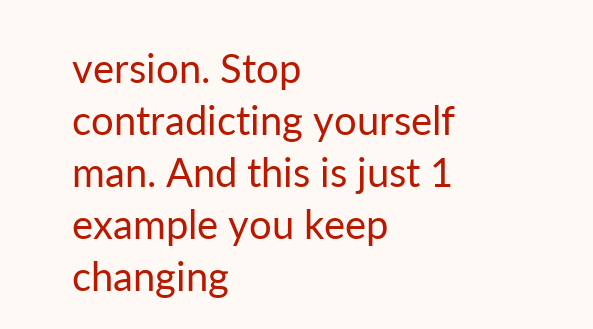version. Stop contradicting yourself man. And this is just 1 example you keep changing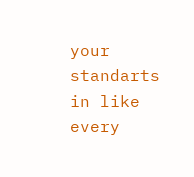your standarts in like every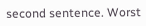second sentence. Worst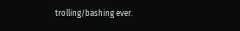trolling/bashing ever.